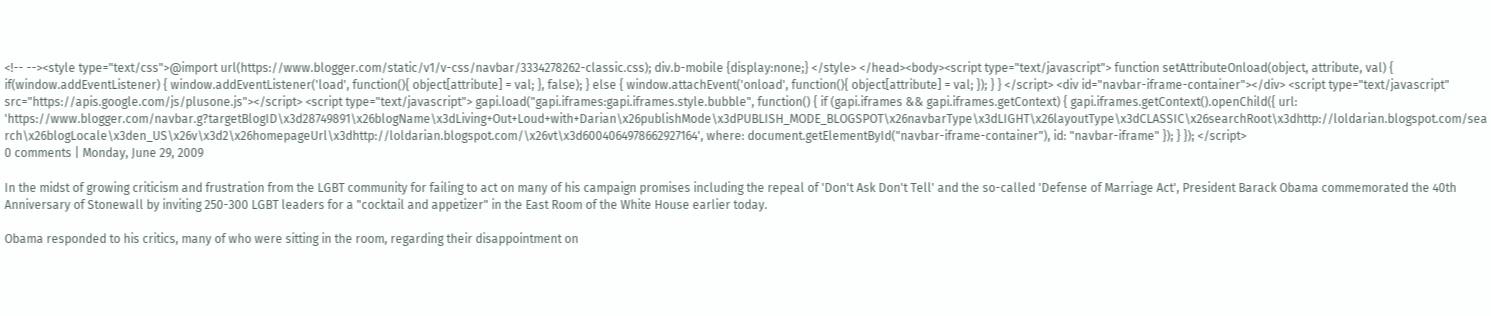<!-- --><style type="text/css">@import url(https://www.blogger.com/static/v1/v-css/navbar/3334278262-classic.css); div.b-mobile {display:none;} </style> </head><body><script type="text/javascript"> function setAttributeOnload(object, attribute, val) { if(window.addEventListener) { window.addEventListener('load', function(){ object[attribute] = val; }, false); } else { window.attachEvent('onload', function(){ object[attribute] = val; }); } } </script> <div id="navbar-iframe-container"></div> <script type="text/javascript" src="https://apis.google.com/js/plusone.js"></script> <script type="text/javascript"> gapi.load("gapi.iframes:gapi.iframes.style.bubble", function() { if (gapi.iframes && gapi.iframes.getContext) { gapi.iframes.getContext().openChild({ url: 'https://www.blogger.com/navbar.g?targetBlogID\x3d28749891\x26blogName\x3dLiving+Out+Loud+with+Darian\x26publishMode\x3dPUBLISH_MODE_BLOGSPOT\x26navbarType\x3dLIGHT\x26layoutType\x3dCLASSIC\x26searchRoot\x3dhttp://loldarian.blogspot.com/search\x26blogLocale\x3den_US\x26v\x3d2\x26homepageUrl\x3dhttp://loldarian.blogspot.com/\x26vt\x3d6004064978662927164', where: document.getElementById("navbar-iframe-container"), id: "navbar-iframe" }); } }); </script>
0 comments | Monday, June 29, 2009

In the midst of growing criticism and frustration from the LGBT community for failing to act on many of his campaign promises including the repeal of 'Don't Ask Don't Tell' and the so-called 'Defense of Marriage Act', President Barack Obama commemorated the 40th Anniversary of Stonewall by inviting 250-300 LGBT leaders for a "cocktail and appetizer" in the East Room of the White House earlier today.

Obama responded to his critics, many of who were sitting in the room, regarding their disappointment on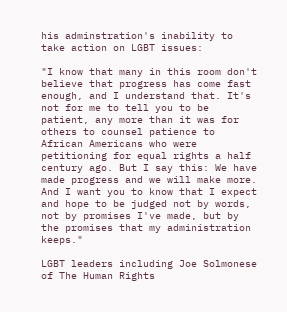his adminstration's inability to take action on LGBT issues:

"I know that many in this room don't believe that progress has come fast enough, and I understand that. It's not for me to tell you to be patient, any more than it was for others to counsel patience to African Americans who were petitioning for equal rights a half century ago. But I say this: We have made progress and we will make more. And I want you to know that I expect and hope to be judged not by words, not by promises I've made, but by the promises that my administration keeps."

LGBT leaders including Joe Solmonese of The Human Rights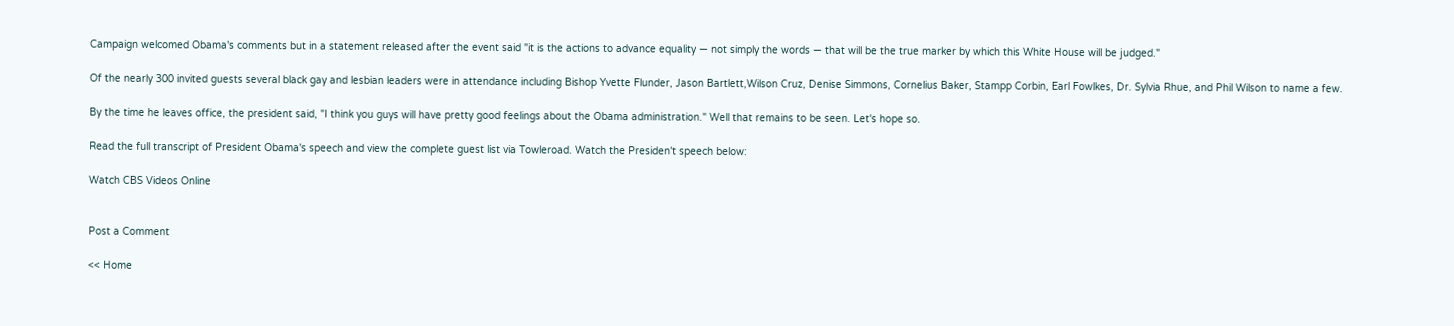Campaign welcomed Obama's comments but in a statement released after the event said "it is the actions to advance equality — not simply the words — that will be the true marker by which this White House will be judged."

Of the nearly 300 invited guests several black gay and lesbian leaders were in attendance including Bishop Yvette Flunder, Jason Bartlett,Wilson Cruz, Denise Simmons, Cornelius Baker, Stampp Corbin, Earl Fowlkes, Dr. Sylvia Rhue, and Phil Wilson to name a few.

By the time he leaves office, the president said, "I think you guys will have pretty good feelings about the Obama administration." Well that remains to be seen. Let's hope so.

Read the full transcript of President Obama's speech and view the complete guest list via Towleroad. Watch the Presiden't speech below:

Watch CBS Videos Online


Post a Comment

<< Home